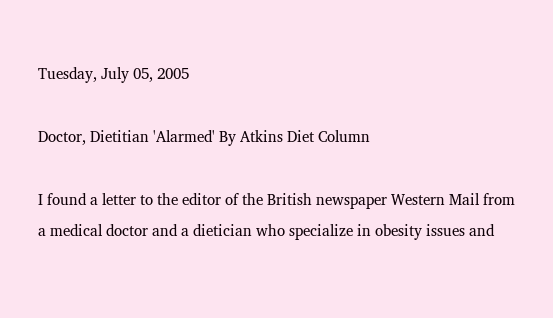Tuesday, July 05, 2005

Doctor, Dietitian 'Alarmed' By Atkins Diet Column

I found a letter to the editor of the British newspaper Western Mail from a medical doctor and a dietician who specialize in obesity issues and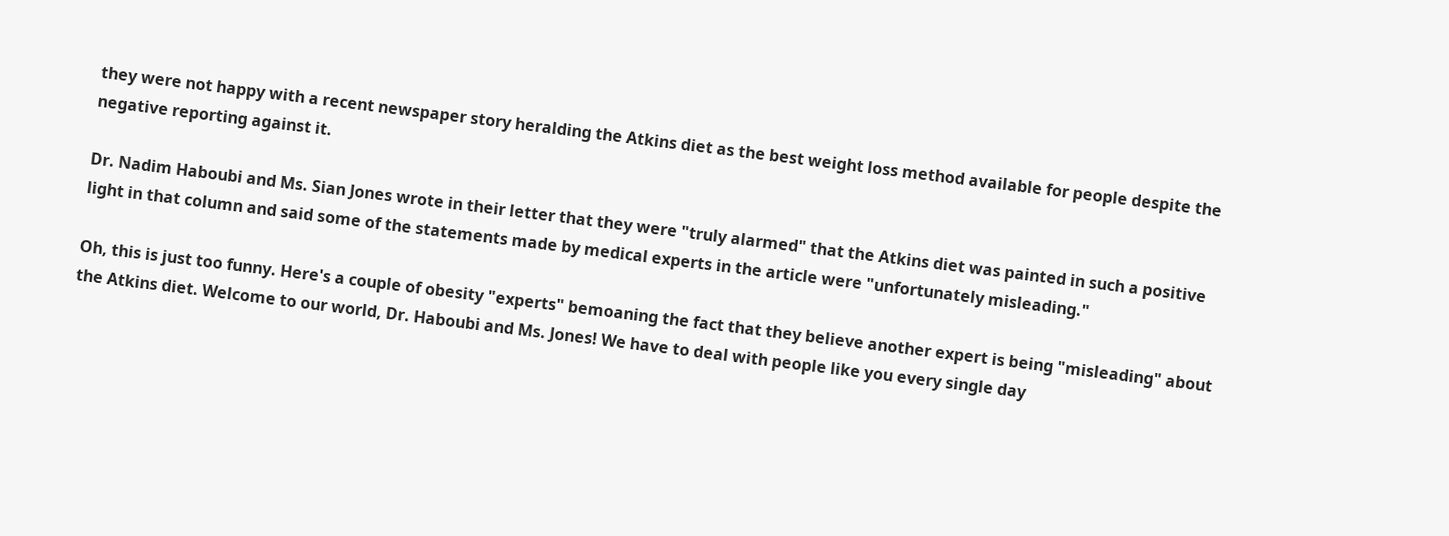they were not happy with a recent newspaper story heralding the Atkins diet as the best weight loss method available for people despite the negative reporting against it.

Dr. Nadim Haboubi and Ms. Sian Jones wrote in their letter that they were "truly alarmed" that the Atkins diet was painted in such a positive light in that column and said some of the statements made by medical experts in the article were "unfortunately misleading."

Oh, this is just too funny. Here's a couple of obesity "experts" bemoaning the fact that they believe another expert is being "misleading" about the Atkins diet. Welcome to our world, Dr. Haboubi and Ms. Jones! We have to deal with people like you every single day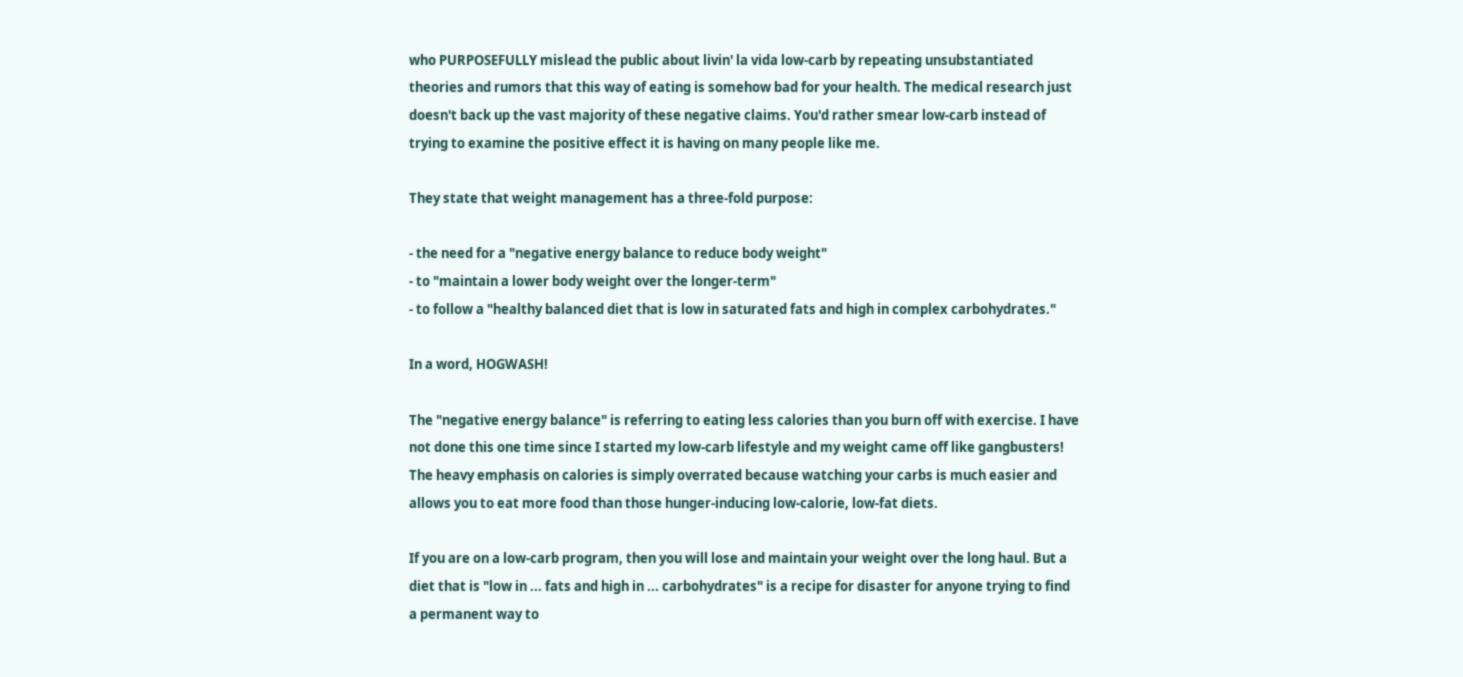who PURPOSEFULLY mislead the public about livin' la vida low-carb by repeating unsubstantiated theories and rumors that this way of eating is somehow bad for your health. The medical research just doesn't back up the vast majority of these negative claims. You'd rather smear low-carb instead of trying to examine the positive effect it is having on many people like me.

They state that weight management has a three-fold purpose:

- the need for a "negative energy balance to reduce body weight"
- to "maintain a lower body weight over the longer-term"
- to follow a "healthy balanced diet that is low in saturated fats and high in complex carbohydrates."

In a word, HOGWASH!

The "negative energy balance" is referring to eating less calories than you burn off with exercise. I have not done this one time since I started my low-carb lifestyle and my weight came off like gangbusters! The heavy emphasis on calories is simply overrated because watching your carbs is much easier and allows you to eat more food than those hunger-inducing low-calorie, low-fat diets.

If you are on a low-carb program, then you will lose and maintain your weight over the long haul. But a diet that is "low in ... fats and high in ... carbohydrates" is a recipe for disaster for anyone trying to find a permanent way to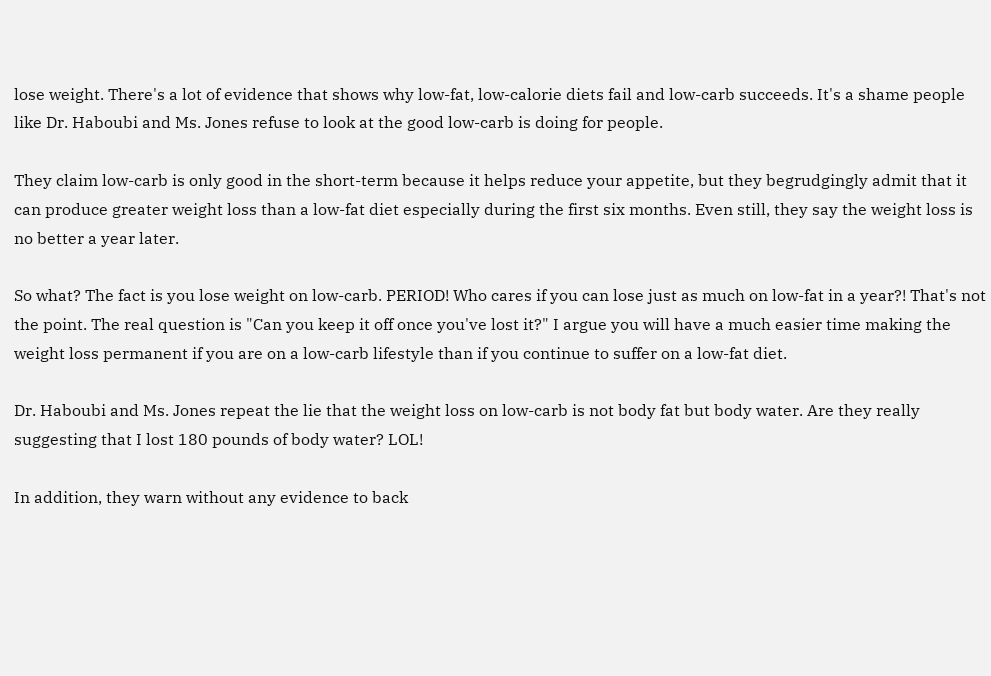lose weight. There's a lot of evidence that shows why low-fat, low-calorie diets fail and low-carb succeeds. It's a shame people like Dr. Haboubi and Ms. Jones refuse to look at the good low-carb is doing for people.

They claim low-carb is only good in the short-term because it helps reduce your appetite, but they begrudgingly admit that it can produce greater weight loss than a low-fat diet especially during the first six months. Even still, they say the weight loss is no better a year later.

So what? The fact is you lose weight on low-carb. PERIOD! Who cares if you can lose just as much on low-fat in a year?! That's not the point. The real question is "Can you keep it off once you've lost it?" I argue you will have a much easier time making the weight loss permanent if you are on a low-carb lifestyle than if you continue to suffer on a low-fat diet.

Dr. Haboubi and Ms. Jones repeat the lie that the weight loss on low-carb is not body fat but body water. Are they really suggesting that I lost 180 pounds of body water? LOL!

In addition, they warn without any evidence to back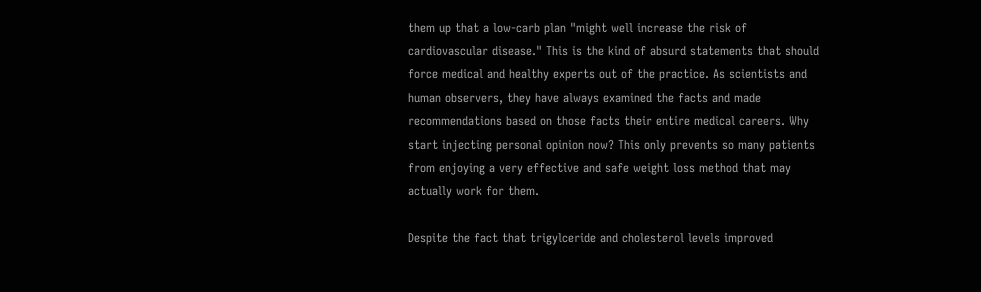them up that a low-carb plan "might well increase the risk of cardiovascular disease." This is the kind of absurd statements that should force medical and healthy experts out of the practice. As scientists and human observers, they have always examined the facts and made recommendations based on those facts their entire medical careers. Why start injecting personal opinion now? This only prevents so many patients from enjoying a very effective and safe weight loss method that may actually work for them.

Despite the fact that trigylceride and cholesterol levels improved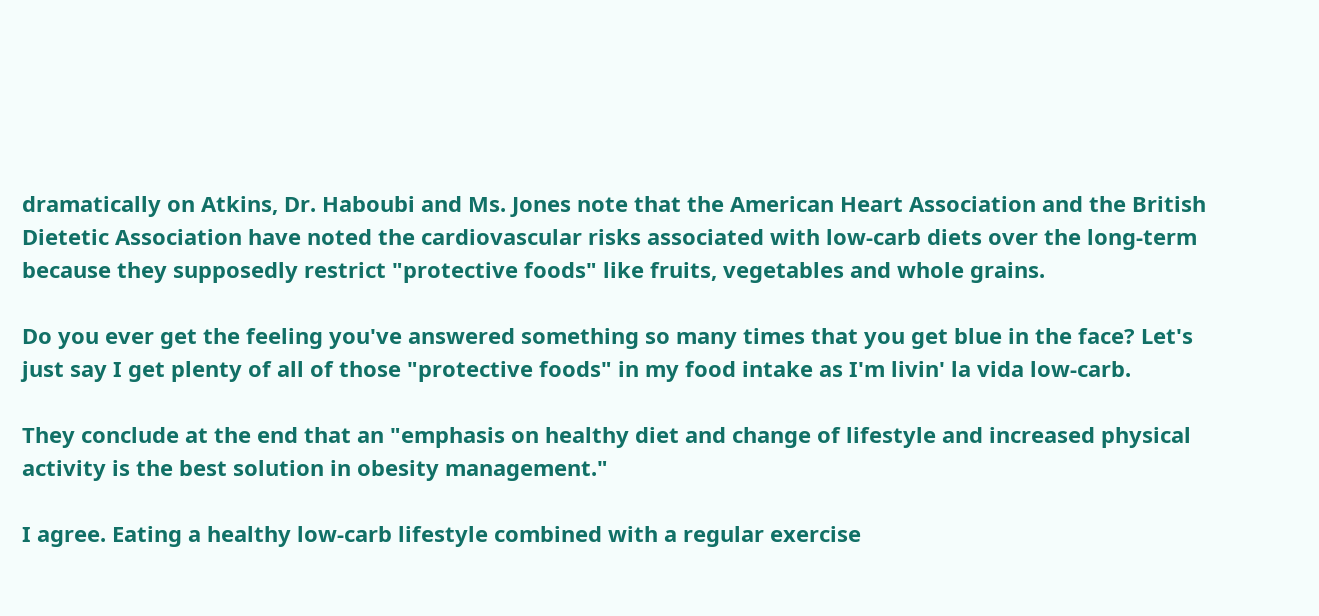dramatically on Atkins, Dr. Haboubi and Ms. Jones note that the American Heart Association and the British Dietetic Association have noted the cardiovascular risks associated with low-carb diets over the long-term because they supposedly restrict "protective foods" like fruits, vegetables and whole grains.

Do you ever get the feeling you've answered something so many times that you get blue in the face? Let's just say I get plenty of all of those "protective foods" in my food intake as I'm livin' la vida low-carb.

They conclude at the end that an "emphasis on healthy diet and change of lifestyle and increased physical activity is the best solution in obesity management."

I agree. Eating a healthy low-carb lifestyle combined with a regular exercise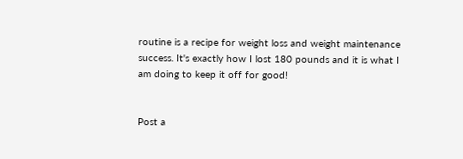routine is a recipe for weight loss and weight maintenance success. It's exactly how I lost 180 pounds and it is what I am doing to keep it off for good!


Post a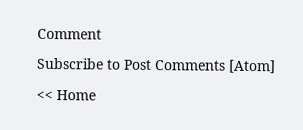Comment

Subscribe to Post Comments [Atom]

<< Home